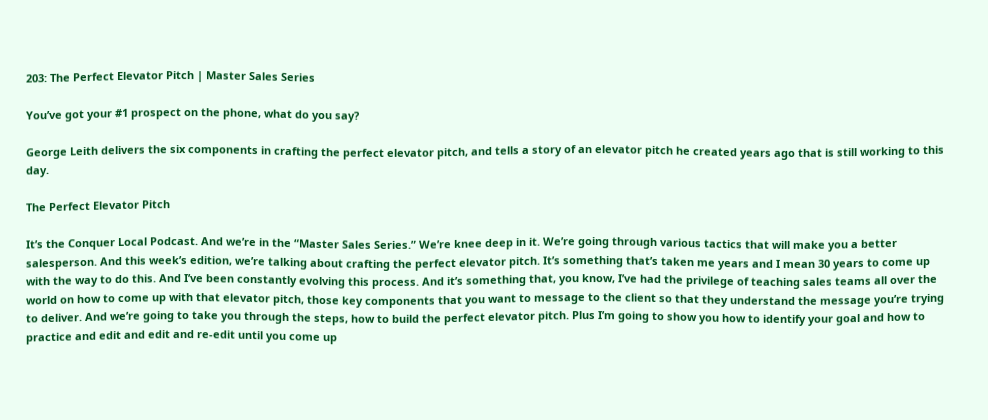203: The Perfect Elevator Pitch | Master Sales Series

You’ve got your #1 prospect on the phone, what do you say?

George Leith delivers the six components in crafting the perfect elevator pitch, and tells a story of an elevator pitch he created years ago that is still working to this day.

The Perfect Elevator Pitch

It’s the Conquer Local Podcast. And we’re in the “Master Sales Series.” We’re knee deep in it. We’re going through various tactics that will make you a better salesperson. And this week’s edition, we’re talking about crafting the perfect elevator pitch. It’s something that’s taken me years and I mean 30 years to come up with the way to do this. And I’ve been constantly evolving this process. And it’s something that, you know, I’ve had the privilege of teaching sales teams all over the world on how to come up with that elevator pitch, those key components that you want to message to the client so that they understand the message you’re trying to deliver. And we’re going to take you through the steps, how to build the perfect elevator pitch. Plus I’m going to show you how to identify your goal and how to practice and edit and edit and re-edit until you come up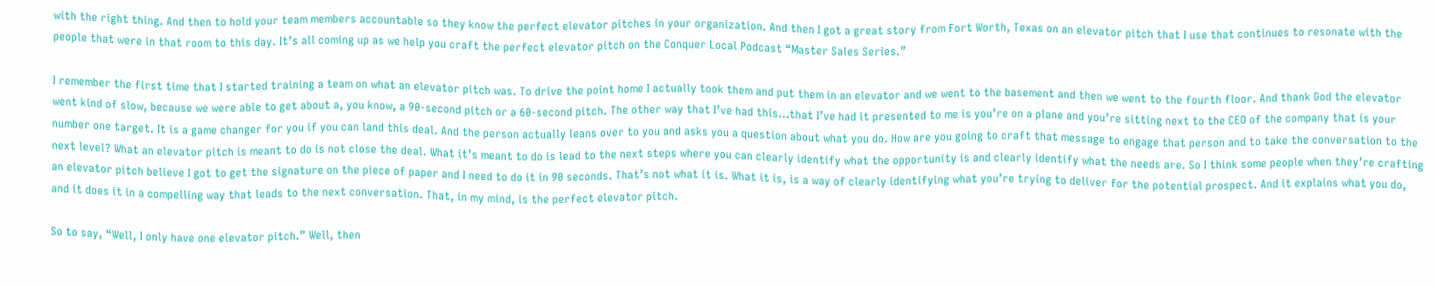with the right thing. And then to hold your team members accountable so they know the perfect elevator pitches in your organization. And then I got a great story from Fort Worth, Texas on an elevator pitch that I use that continues to resonate with the people that were in that room to this day. It’s all coming up as we help you craft the perfect elevator pitch on the Conquer Local Podcast “Master Sales Series.”

I remember the first time that I started training a team on what an elevator pitch was. To drive the point home I actually took them and put them in an elevator and we went to the basement and then we went to the fourth floor. And thank God the elevator went kind of slow, because we were able to get about a, you know, a 90-second pitch or a 60-second pitch. The other way that I’ve had this…that I’ve had it presented to me is you’re on a plane and you’re sitting next to the CEO of the company that is your number one target. It is a game changer for you if you can land this deal. And the person actually leans over to you and asks you a question about what you do. How are you going to craft that message to engage that person and to take the conversation to the next level? What an elevator pitch is meant to do is not close the deal. What it’s meant to do is lead to the next steps where you can clearly identify what the opportunity is and clearly identify what the needs are. So I think some people when they’re crafting an elevator pitch believe I got to get the signature on the piece of paper and I need to do it in 90 seconds. That’s not what it is. What it is, is a way of clearly identifying what you’re trying to deliver for the potential prospect. And it explains what you do, and it does it in a compelling way that leads to the next conversation. That, in my mind, is the perfect elevator pitch.

So to say, “Well, I only have one elevator pitch.” Well, then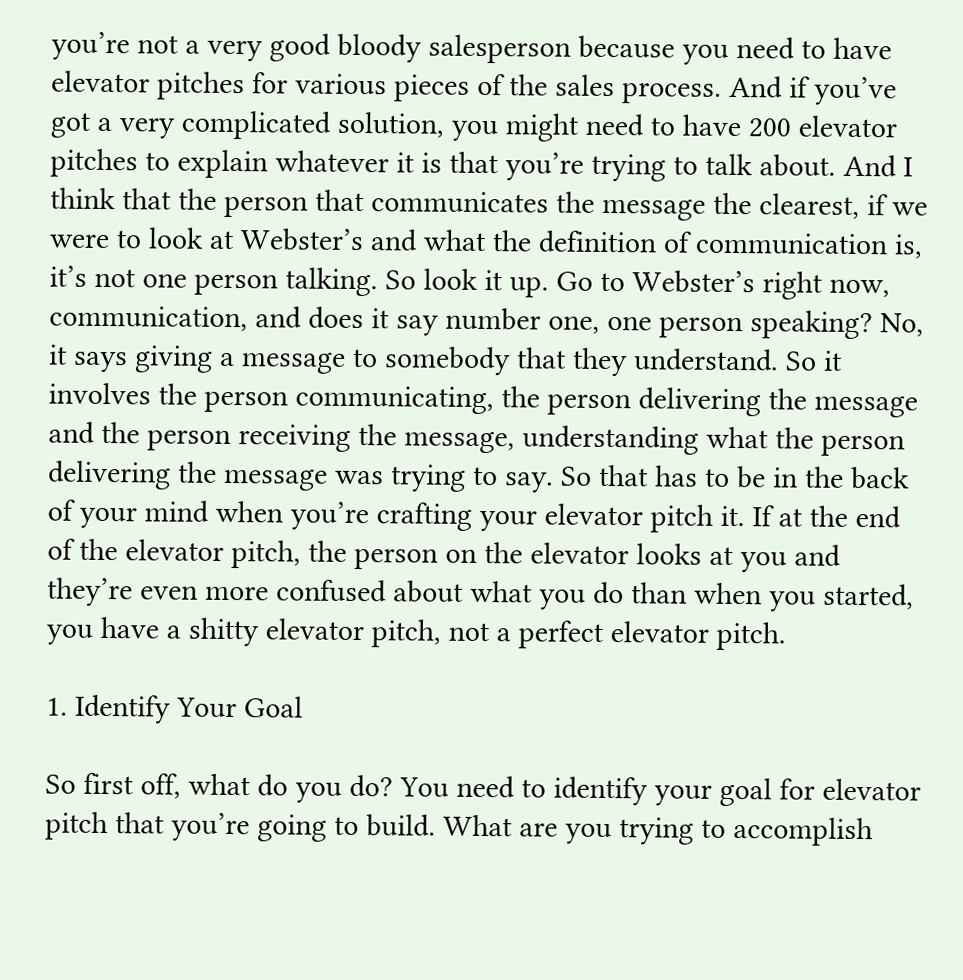you’re not a very good bloody salesperson because you need to have elevator pitches for various pieces of the sales process. And if you’ve got a very complicated solution, you might need to have 200 elevator pitches to explain whatever it is that you’re trying to talk about. And I think that the person that communicates the message the clearest, if we were to look at Webster’s and what the definition of communication is, it’s not one person talking. So look it up. Go to Webster’s right now, communication, and does it say number one, one person speaking? No, it says giving a message to somebody that they understand. So it involves the person communicating, the person delivering the message and the person receiving the message, understanding what the person delivering the message was trying to say. So that has to be in the back of your mind when you’re crafting your elevator pitch it. If at the end of the elevator pitch, the person on the elevator looks at you and they’re even more confused about what you do than when you started, you have a shitty elevator pitch, not a perfect elevator pitch.

1. Identify Your Goal

So first off, what do you do? You need to identify your goal for elevator pitch that you’re going to build. What are you trying to accomplish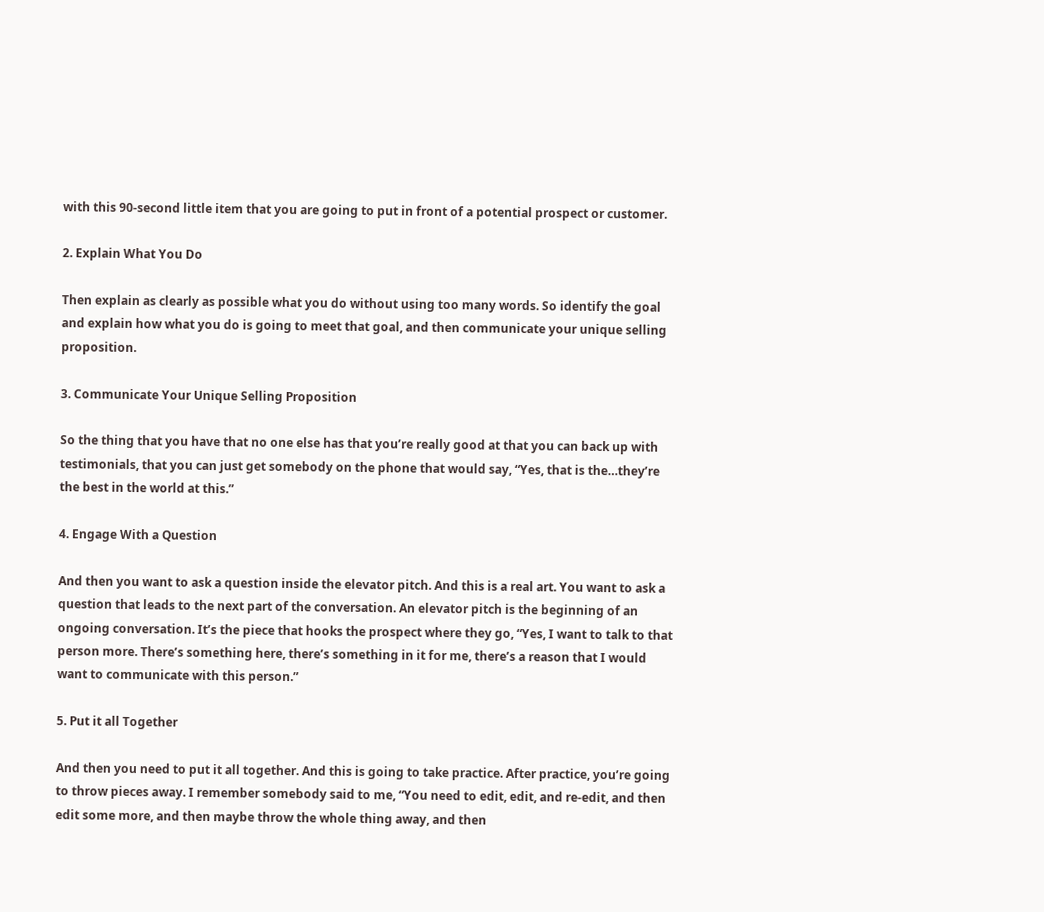with this 90-second little item that you are going to put in front of a potential prospect or customer.

2. Explain What You Do

Then explain as clearly as possible what you do without using too many words. So identify the goal and explain how what you do is going to meet that goal, and then communicate your unique selling proposition.

3. Communicate Your Unique Selling Proposition

So the thing that you have that no one else has that you’re really good at that you can back up with testimonials, that you can just get somebody on the phone that would say, “Yes, that is the…they’re the best in the world at this.”

4. Engage With a Question

And then you want to ask a question inside the elevator pitch. And this is a real art. You want to ask a question that leads to the next part of the conversation. An elevator pitch is the beginning of an ongoing conversation. It’s the piece that hooks the prospect where they go, “Yes, I want to talk to that person more. There’s something here, there’s something in it for me, there’s a reason that I would want to communicate with this person.”

5. Put it all Together

And then you need to put it all together. And this is going to take practice. After practice, you’re going to throw pieces away. I remember somebody said to me, “You need to edit, edit, and re-edit, and then edit some more, and then maybe throw the whole thing away, and then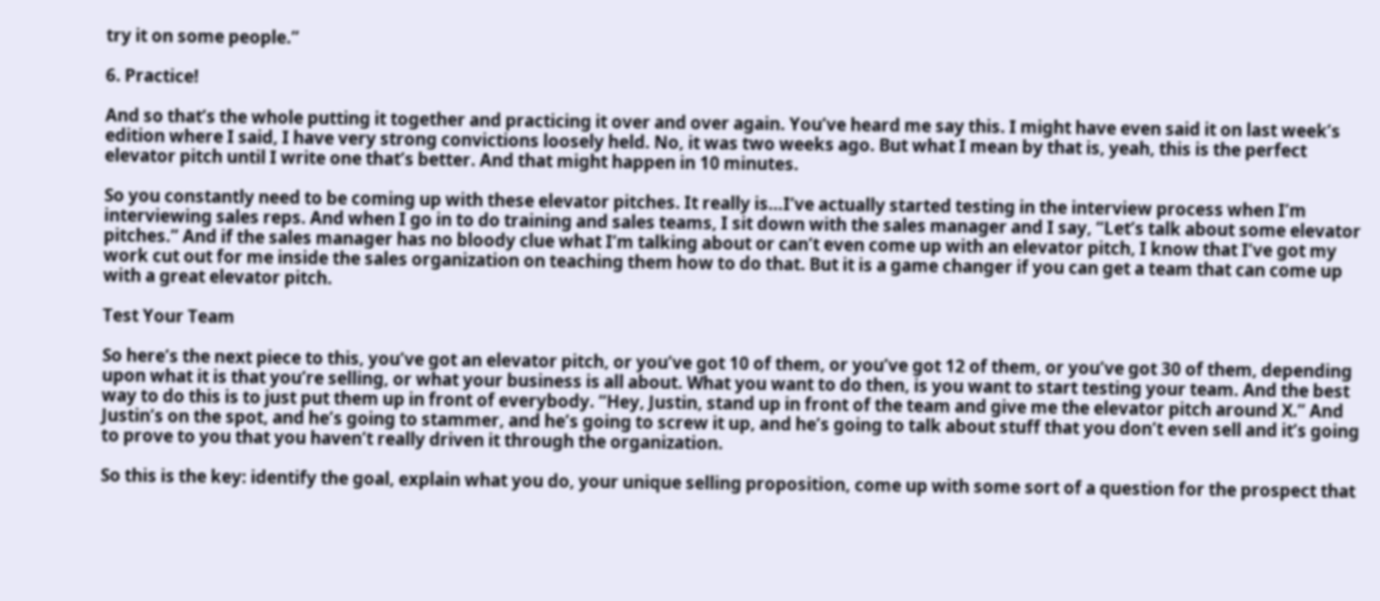try it on some people.”

6. Practice!

And so that’s the whole putting it together and practicing it over and over again. You’ve heard me say this. I might have even said it on last week’s edition where I said, I have very strong convictions loosely held. No, it was two weeks ago. But what I mean by that is, yeah, this is the perfect elevator pitch until I write one that’s better. And that might happen in 10 minutes.

So you constantly need to be coming up with these elevator pitches. It really is…I’ve actually started testing in the interview process when I’m interviewing sales reps. And when I go in to do training and sales teams, I sit down with the sales manager and I say, “Let’s talk about some elevator pitches.” And if the sales manager has no bloody clue what I’m talking about or can’t even come up with an elevator pitch, I know that I’ve got my work cut out for me inside the sales organization on teaching them how to do that. But it is a game changer if you can get a team that can come up with a great elevator pitch.

Test Your Team

So here’s the next piece to this, you’ve got an elevator pitch, or you’ve got 10 of them, or you’ve got 12 of them, or you’ve got 30 of them, depending upon what it is that you’re selling, or what your business is all about. What you want to do then, is you want to start testing your team. And the best way to do this is to just put them up in front of everybody. “Hey, Justin, stand up in front of the team and give me the elevator pitch around X.” And Justin’s on the spot, and he’s going to stammer, and he’s going to screw it up, and he’s going to talk about stuff that you don’t even sell and it’s going to prove to you that you haven’t really driven it through the organization.

So this is the key: identify the goal, explain what you do, your unique selling proposition, come up with some sort of a question for the prospect that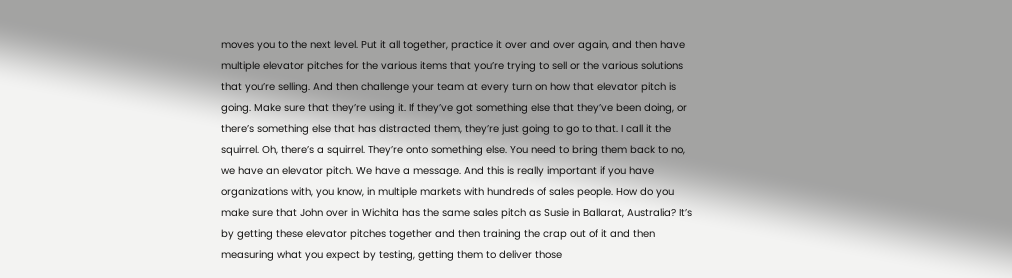moves you to the next level. Put it all together, practice it over and over again, and then have multiple elevator pitches for the various items that you’re trying to sell or the various solutions that you’re selling. And then challenge your team at every turn on how that elevator pitch is going. Make sure that they’re using it. If they’ve got something else that they’ve been doing, or there’s something else that has distracted them, they’re just going to go to that. I call it the squirrel. Oh, there’s a squirrel. They’re onto something else. You need to bring them back to no, we have an elevator pitch. We have a message. And this is really important if you have organizations with, you know, in multiple markets with hundreds of sales people. How do you make sure that John over in Wichita has the same sales pitch as Susie in Ballarat, Australia? It’s by getting these elevator pitches together and then training the crap out of it and then measuring what you expect by testing, getting them to deliver those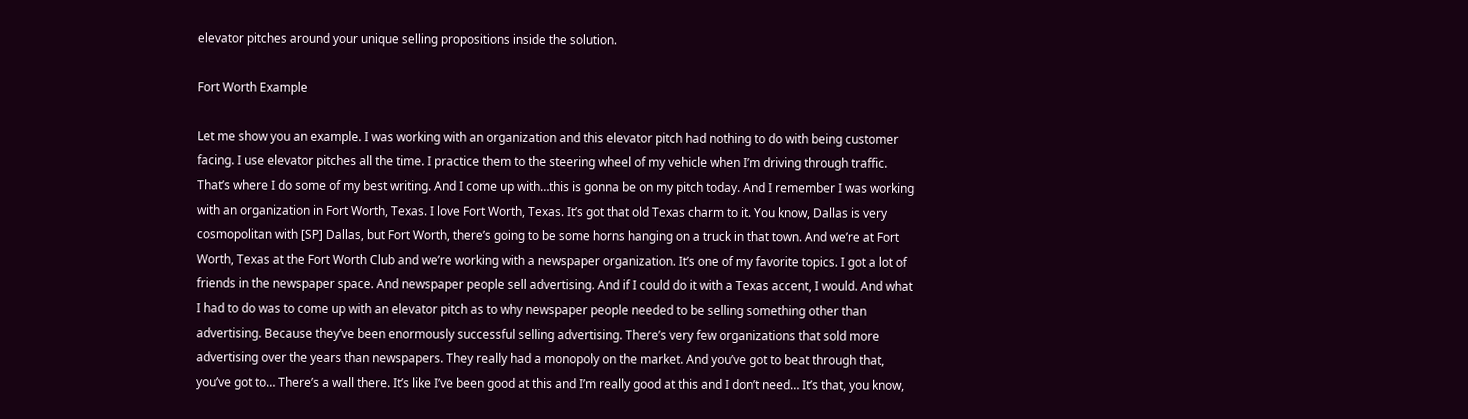elevator pitches around your unique selling propositions inside the solution.

Fort Worth Example

Let me show you an example. I was working with an organization and this elevator pitch had nothing to do with being customer facing. I use elevator pitches all the time. I practice them to the steering wheel of my vehicle when I’m driving through traffic. That’s where I do some of my best writing. And I come up with…this is gonna be on my pitch today. And I remember I was working with an organization in Fort Worth, Texas. I love Fort Worth, Texas. It’s got that old Texas charm to it. You know, Dallas is very cosmopolitan with [SP] Dallas, but Fort Worth, there’s going to be some horns hanging on a truck in that town. And we’re at Fort Worth, Texas at the Fort Worth Club and we’re working with a newspaper organization. It’s one of my favorite topics. I got a lot of friends in the newspaper space. And newspaper people sell advertising. And if I could do it with a Texas accent, I would. And what I had to do was to come up with an elevator pitch as to why newspaper people needed to be selling something other than advertising. Because they’ve been enormously successful selling advertising. There’s very few organizations that sold more advertising over the years than newspapers. They really had a monopoly on the market. And you’ve got to beat through that, you’ve got to… There’s a wall there. It’s like I’ve been good at this and I’m really good at this and I don’t need… It’s that, you know,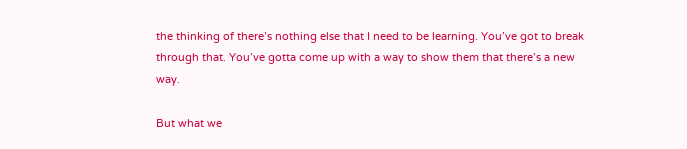the thinking of there’s nothing else that I need to be learning. You’ve got to break through that. You’ve gotta come up with a way to show them that there’s a new way.

But what we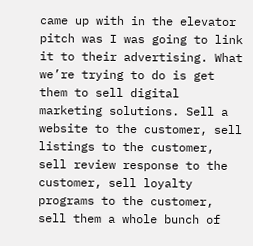came up with in the elevator pitch was I was going to link it to their advertising. What we’re trying to do is get them to sell digital marketing solutions. Sell a website to the customer, sell listings to the customer, sell review response to the customer, sell loyalty programs to the customer, sell them a whole bunch of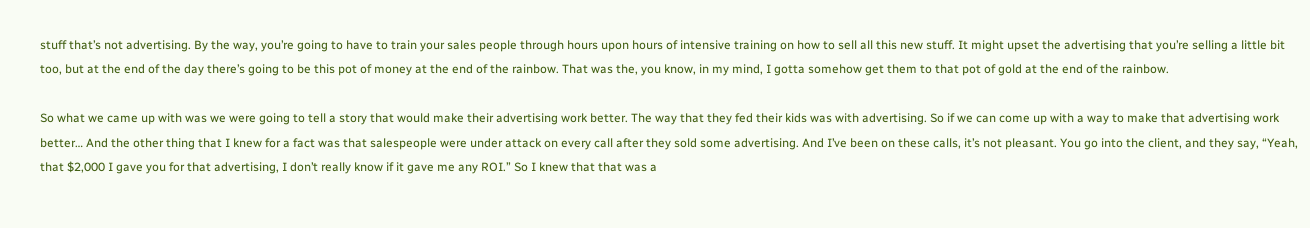stuff that’s not advertising. By the way, you’re going to have to train your sales people through hours upon hours of intensive training on how to sell all this new stuff. It might upset the advertising that you’re selling a little bit too, but at the end of the day there’s going to be this pot of money at the end of the rainbow. That was the, you know, in my mind, I gotta somehow get them to that pot of gold at the end of the rainbow.

So what we came up with was we were going to tell a story that would make their advertising work better. The way that they fed their kids was with advertising. So if we can come up with a way to make that advertising work better… And the other thing that I knew for a fact was that salespeople were under attack on every call after they sold some advertising. And I’ve been on these calls, it’s not pleasant. You go into the client, and they say, “Yeah, that $2,000 I gave you for that advertising, I don’t really know if it gave me any ROI.” So I knew that that was a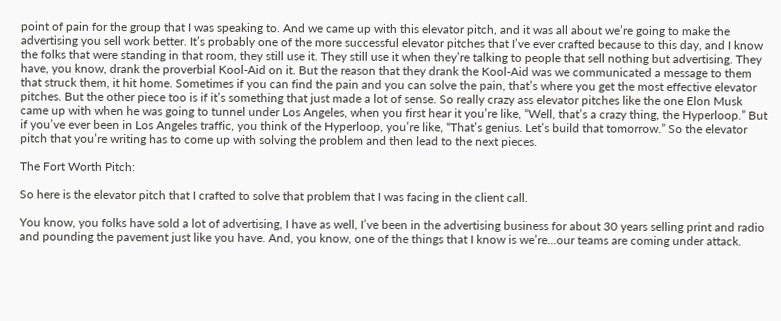point of pain for the group that I was speaking to. And we came up with this elevator pitch, and it was all about we’re going to make the advertising you sell work better. It’s probably one of the more successful elevator pitches that I’ve ever crafted because to this day, and I know the folks that were standing in that room, they still use it. They still use it when they’re talking to people that sell nothing but advertising. They have, you know, drank the proverbial Kool-Aid on it. But the reason that they drank the Kool-Aid was we communicated a message to them that struck them, it hit home. Sometimes if you can find the pain and you can solve the pain, that’s where you get the most effective elevator pitches. But the other piece too is if it’s something that just made a lot of sense. So really crazy ass elevator pitches like the one Elon Musk came up with when he was going to tunnel under Los Angeles, when you first hear it you’re like, “Well, that’s a crazy thing, the Hyperloop.” But if you’ve ever been in Los Angeles traffic, you think of the Hyperloop, you’re like, “That’s genius. Let’s build that tomorrow.” So the elevator pitch that you’re writing has to come up with solving the problem and then lead to the next pieces.

The Fort Worth Pitch:

So here is the elevator pitch that I crafted to solve that problem that I was facing in the client call.

You know, you folks have sold a lot of advertising, I have as well, I’ve been in the advertising business for about 30 years selling print and radio and pounding the pavement just like you have. And, you know, one of the things that I know is we’re…our teams are coming under attack.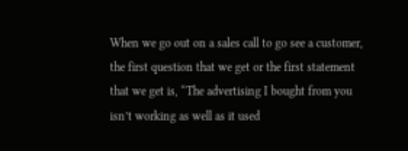When we go out on a sales call to go see a customer, the first question that we get or the first statement that we get is, “The advertising I bought from you isn’t working as well as it used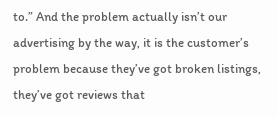to.” And the problem actually isn’t our advertising by the way, it is the customer’s problem because they’ve got broken listings, they’ve got reviews that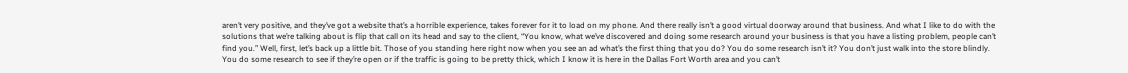aren’t very positive, and they’ve got a website that’s a horrible experience, takes forever for it to load on my phone. And there really isn’t a good virtual doorway around that business. And what I like to do with the solutions that we’re talking about is flip that call on its head and say to the client, “You know, what we’ve discovered and doing some research around your business is that you have a listing problem, people can’t find you.” Well, first, let’s back up a little bit. Those of you standing here right now when you see an ad what’s the first thing that you do? You do some research isn’t it? You don’t just walk into the store blindly. You do some research to see if they’re open or if the traffic is going to be pretty thick, which I know it is here in the Dallas Fort Worth area and you can’t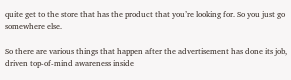quite get to the store that has the product that you’re looking for. So you just go somewhere else.

So there are various things that happen after the advertisement has done its job, driven top-of-mind awareness inside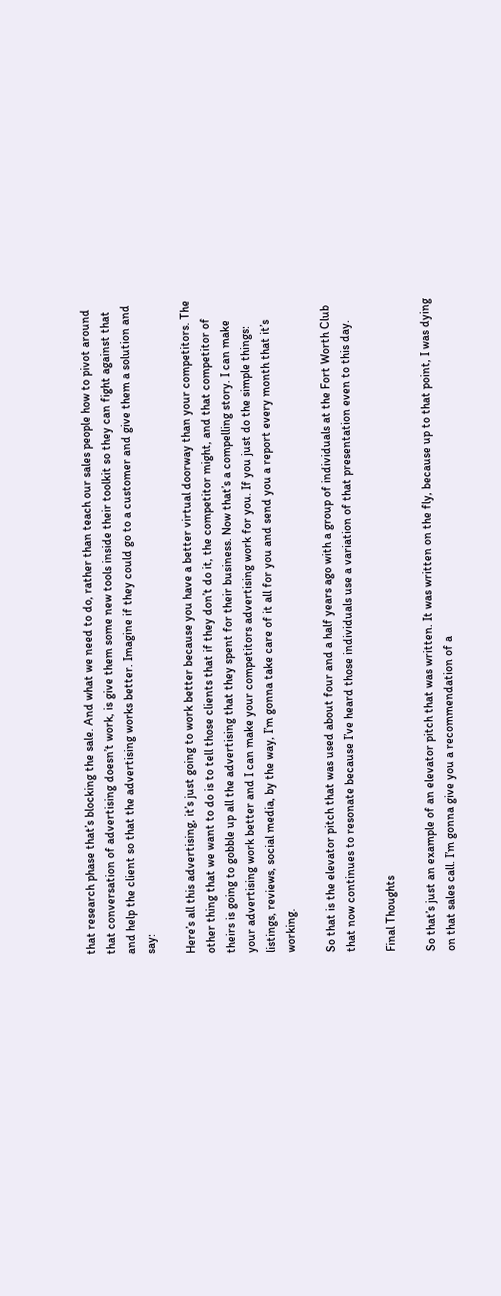that research phase that’s blocking the sale. And what we need to do, rather than teach our sales people how to pivot around that conversation of advertising doesn’t work, is give them some new tools inside their toolkit so they can fight against that and help the client so that the advertising works better. Imagine if they could go to a customer and give them a solution and say:

Here’s all this advertising, it’s just going to work better because you have a better virtual doorway than your competitors. The other thing that we want to do is to tell those clients that if they don’t do it, the competitor might, and that competitor of theirs is going to gobble up all the advertising that they spent for their business. Now that’s a compelling story. I can make your advertising work better and I can make your competitors advertising work for you. If you just do the simple things: listings, reviews, social media, by the way, I’m gonna take care of it all for you and send you a report every month that it’s working.

So that is the elevator pitch that was used about four and a half years ago with a group of individuals at the Fort Worth Club that now continues to resonate because I’ve heard those individuals use a variation of that presentation even to this day.

Final Thoughts

So that’s just an example of an elevator pitch that was written. It was written on the fly, because up to that point, I was dying on that sales call. I’m gonna give you a recommendation of a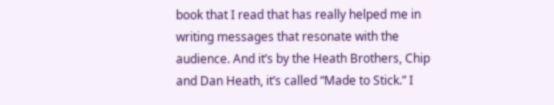book that I read that has really helped me in writing messages that resonate with the audience. And it’s by the Heath Brothers, Chip and Dan Heath, it’s called “Made to Stick.” I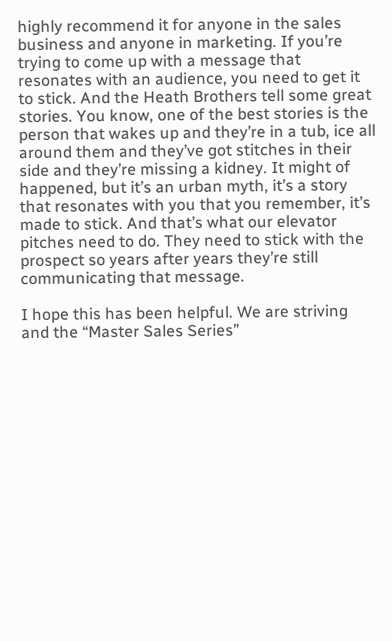highly recommend it for anyone in the sales business and anyone in marketing. If you’re trying to come up with a message that resonates with an audience, you need to get it to stick. And the Heath Brothers tell some great stories. You know, one of the best stories is the person that wakes up and they’re in a tub, ice all around them and they’ve got stitches in their side and they’re missing a kidney. It might of happened, but it’s an urban myth, it’s a story that resonates with you that you remember, it’s made to stick. And that’s what our elevator pitches need to do. They need to stick with the prospect so years after years they’re still communicating that message.

I hope this has been helpful. We are striving and the “Master Sales Series”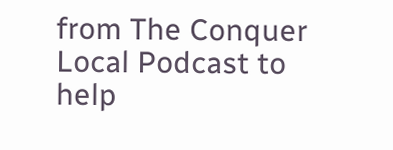from The Conquer Local Podcast to help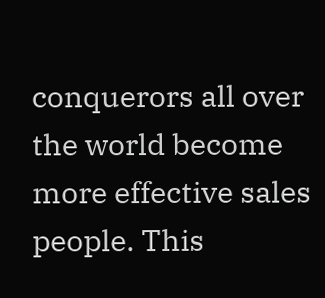conquerors all over the world become more effective sales people. This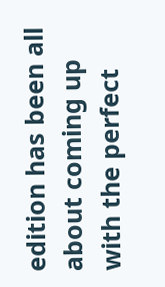edition has been all about coming up with the perfect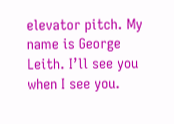elevator pitch. My name is George Leith. I’ll see you when I see you.